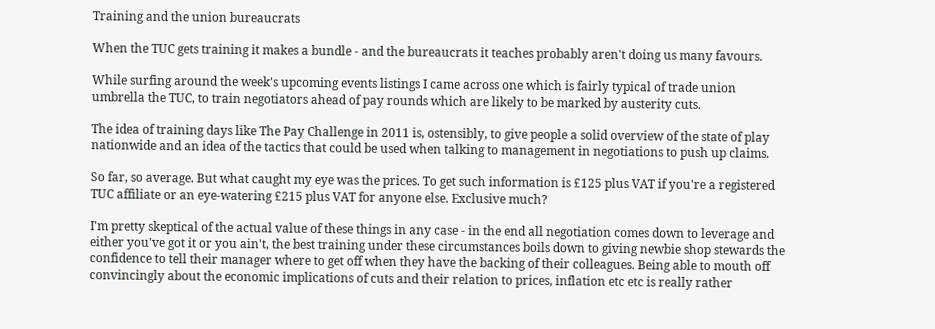Training and the union bureaucrats

When the TUC gets training it makes a bundle - and the bureaucrats it teaches probably aren't doing us many favours.

While surfing around the week's upcoming events listings I came across one which is fairly typical of trade union umbrella the TUC, to train negotiators ahead of pay rounds which are likely to be marked by austerity cuts.

The idea of training days like The Pay Challenge in 2011 is, ostensibly, to give people a solid overview of the state of play nationwide and an idea of the tactics that could be used when talking to management in negotiations to push up claims.

So far, so average. But what caught my eye was the prices. To get such information is £125 plus VAT if you're a registered TUC affiliate or an eye-watering £215 plus VAT for anyone else. Exclusive much?

I'm pretty skeptical of the actual value of these things in any case - in the end all negotiation comes down to leverage and either you've got it or you ain't, the best training under these circumstances boils down to giving newbie shop stewards the confidence to tell their manager where to get off when they have the backing of their colleagues. Being able to mouth off convincingly about the economic implications of cuts and their relation to prices, inflation etc etc is really rather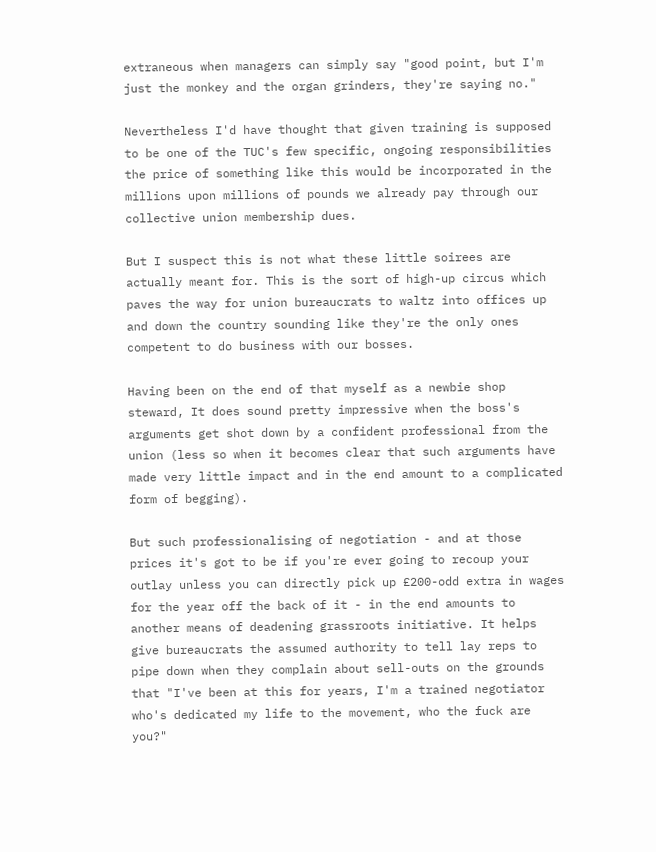extraneous when managers can simply say "good point, but I'm just the monkey and the organ grinders, they're saying no."

Nevertheless I'd have thought that given training is supposed to be one of the TUC's few specific, ongoing responsibilities the price of something like this would be incorporated in the millions upon millions of pounds we already pay through our collective union membership dues.

But I suspect this is not what these little soirees are actually meant for. This is the sort of high-up circus which paves the way for union bureaucrats to waltz into offices up and down the country sounding like they're the only ones competent to do business with our bosses.

Having been on the end of that myself as a newbie shop steward, It does sound pretty impressive when the boss's arguments get shot down by a confident professional from the union (less so when it becomes clear that such arguments have made very little impact and in the end amount to a complicated form of begging).

But such professionalising of negotiation - and at those prices it's got to be if you're ever going to recoup your outlay unless you can directly pick up £200-odd extra in wages for the year off the back of it - in the end amounts to another means of deadening grassroots initiative. It helps give bureaucrats the assumed authority to tell lay reps to pipe down when they complain about sell-outs on the grounds that "I've been at this for years, I'm a trained negotiator who's dedicated my life to the movement, who the fuck are you?"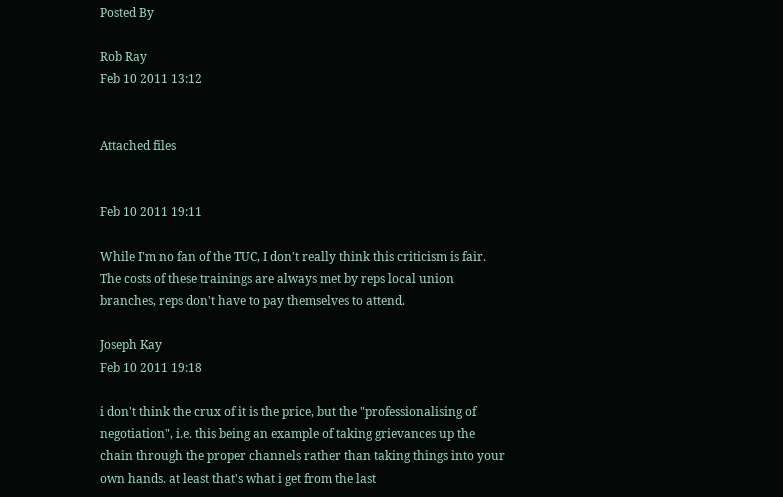Posted By

Rob Ray
Feb 10 2011 13:12


Attached files


Feb 10 2011 19:11

While I'm no fan of the TUC, I don't really think this criticism is fair. The costs of these trainings are always met by reps local union branches, reps don't have to pay themselves to attend.

Joseph Kay
Feb 10 2011 19:18

i don't think the crux of it is the price, but the "professionalising of negotiation", i.e. this being an example of taking grievances up the chain through the proper channels rather than taking things into your own hands. at least that's what i get from the last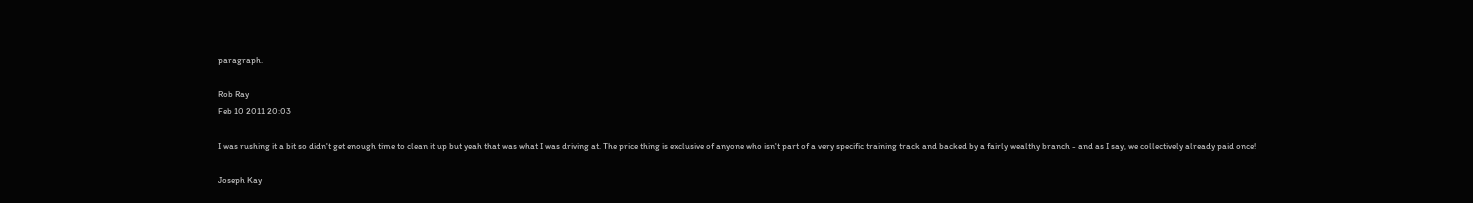paragraph.

Rob Ray
Feb 10 2011 20:03

I was rushing it a bit so didn't get enough time to clean it up but yeah that was what I was driving at. The price thing is exclusive of anyone who isn't part of a very specific training track and backed by a fairly wealthy branch - and as I say, we collectively already paid once!

Joseph Kay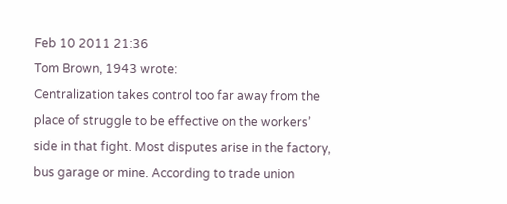Feb 10 2011 21:36
Tom Brown, 1943 wrote:
Centralization takes control too far away from the place of struggle to be effective on the workers’ side in that fight. Most disputes arise in the factory, bus garage or mine. According to trade union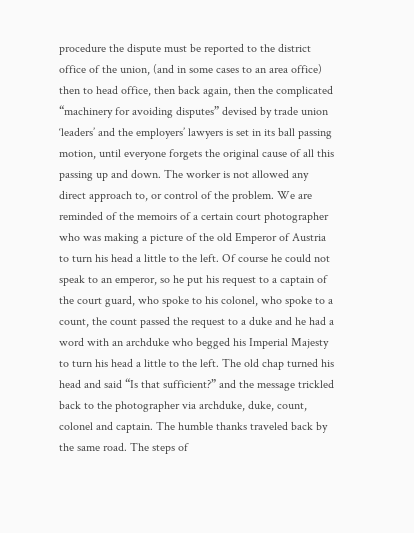procedure the dispute must be reported to the district office of the union, (and in some cases to an area office) then to head office, then back again, then the complicated “machinery for avoiding disputes” devised by trade union ‘leaders’ and the employers’ lawyers is set in its ball passing motion, until everyone forgets the original cause of all this passing up and down. The worker is not allowed any direct approach to, or control of the problem. We are reminded of the memoirs of a certain court photographer who was making a picture of the old Emperor of Austria to turn his head a little to the left. Of course he could not speak to an emperor, so he put his request to a captain of the court guard, who spoke to his colonel, who spoke to a count, the count passed the request to a duke and he had a word with an archduke who begged his Imperial Majesty to turn his head a little to the left. The old chap turned his head and said “Is that sufficient?” and the message trickled back to the photographer via archduke, duke, count, colonel and captain. The humble thanks traveled back by the same road. The steps of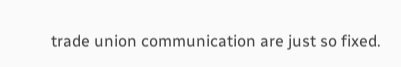trade union communication are just so fixed.